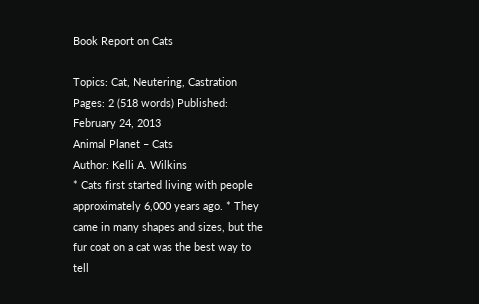Book Report on Cats

Topics: Cat, Neutering, Castration Pages: 2 (518 words) Published: February 24, 2013
Animal Planet – Cats
Author: Kelli A. Wilkins
* Cats first started living with people approximately 6,000 years ago. * They came in many shapes and sizes, but the fur coat on a cat was the best way to tell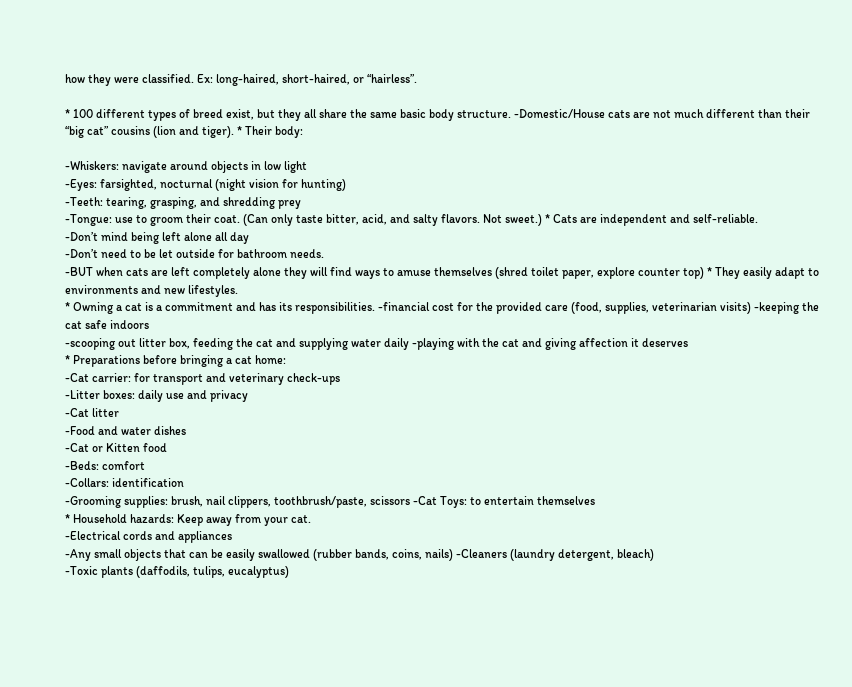how they were classified. Ex: long-haired, short-haired, or “hairless”.

* 100 different types of breed exist, but they all share the same basic body structure. -Domestic/House cats are not much different than their “big cat” cousins (lion and tiger). * Their body:

-Whiskers: navigate around objects in low light
-Eyes: farsighted, nocturnal (night vision for hunting)
-Teeth: tearing, grasping, and shredding prey
-Tongue: use to groom their coat. (Can only taste bitter, acid, and salty flavors. Not sweet.) * Cats are independent and self-reliable.
-Don’t mind being left alone all day
-Don’t need to be let outside for bathroom needs.
-BUT when cats are left completely alone they will find ways to amuse themselves (shred toilet paper, explore counter top) * They easily adapt to environments and new lifestyles.
* Owning a cat is a commitment and has its responsibilities. -financial cost for the provided care (food, supplies, veterinarian visits) -keeping the cat safe indoors
-scooping out litter box, feeding the cat and supplying water daily -playing with the cat and giving affection it deserves
* Preparations before bringing a cat home:
-Cat carrier: for transport and veterinary check-ups
-Litter boxes: daily use and privacy
-Cat litter
-Food and water dishes
-Cat or Kitten food
-Beds: comfort
-Collars: identification
-Grooming supplies: brush, nail clippers, toothbrush/paste, scissors -Cat Toys: to entertain themselves
* Household hazards: Keep away from your cat.
-Electrical cords and appliances
-Any small objects that can be easily swallowed (rubber bands, coins, nails) -Cleaners (laundry detergent, bleach)
-Toxic plants (daffodils, tulips, eucalyptus)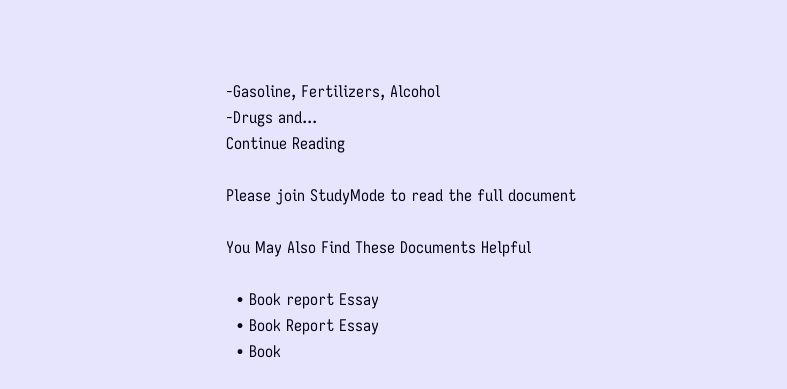-Gasoline, Fertilizers, Alcohol
-Drugs and...
Continue Reading

Please join StudyMode to read the full document

You May Also Find These Documents Helpful

  • Book report Essay
  • Book Report Essay
  • Book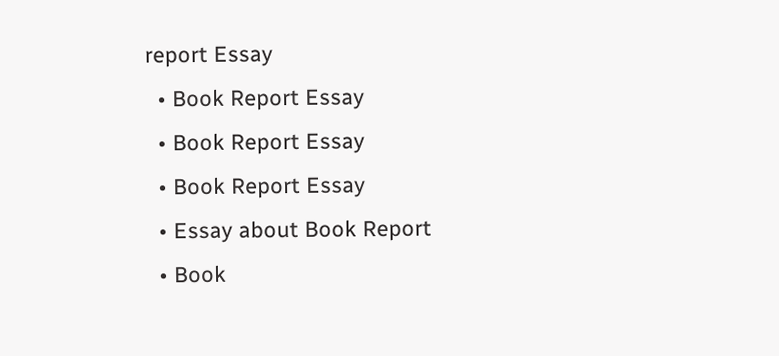report Essay
  • Book Report Essay
  • Book Report Essay
  • Book Report Essay
  • Essay about Book Report
  • Book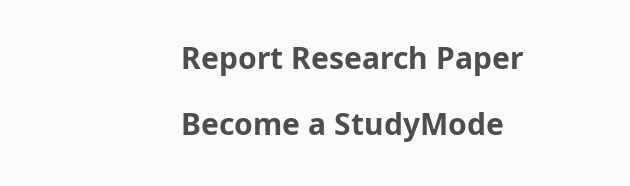Report Research Paper

Become a StudyMode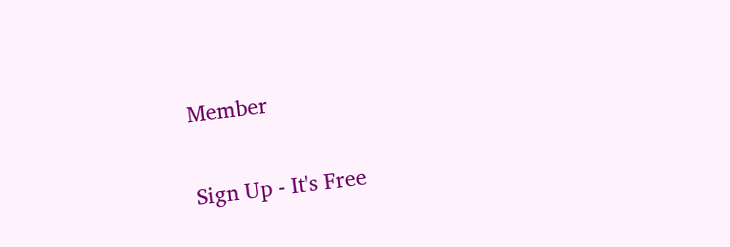Member

Sign Up - It's Free